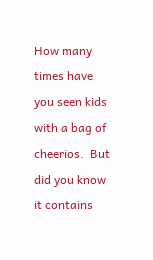How many times have you seen kids with a bag of cheerios.  But did you know it contains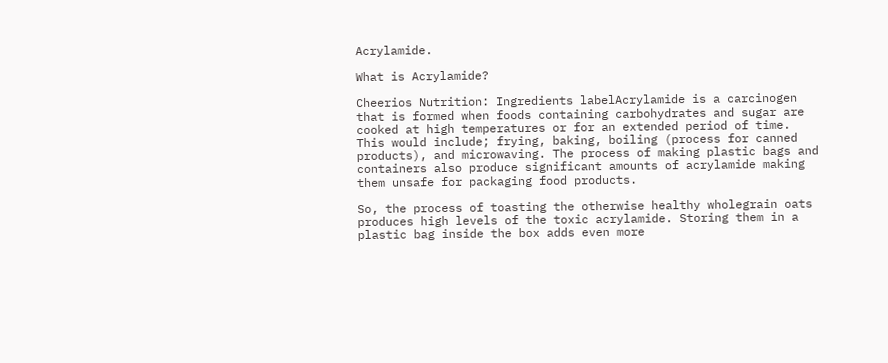Acrylamide.

What is Acrylamide?

Cheerios Nutrition: Ingredients labelAcrylamide is a carcinogen that is formed when foods containing carbohydrates and sugar are cooked at high temperatures or for an extended period of time. This would include; frying, baking, boiling (process for canned products), and microwaving. The process of making plastic bags and containers also produce significant amounts of acrylamide making them unsafe for packaging food products.

So, the process of toasting the otherwise healthy wholegrain oats produces high levels of the toxic acrylamide. Storing them in a plastic bag inside the box adds even more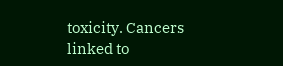toxicity. Cancers linked to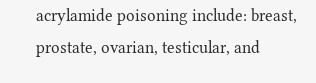acrylamide poisoning include: breast, prostate, ovarian, testicular, and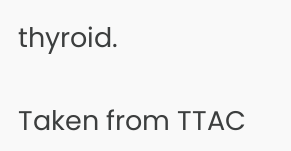thyroid.

Taken from TTAC